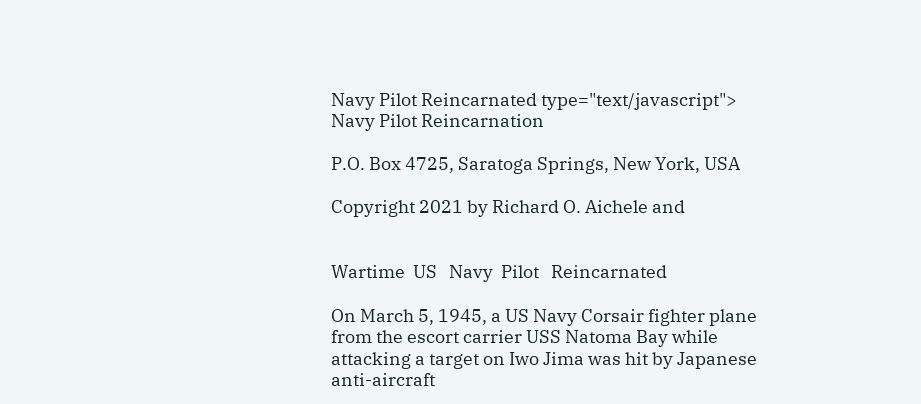Navy Pilot Reincarnated type="text/javascript"> Navy Pilot Reincarnation

P.O. Box 4725, Saratoga Springs, New York, USA

Copyright 2021 by Richard O. Aichele and


Wartime  US   Navy  Pilot   Reincarnated

On March 5, 1945, a US Navy Corsair fighter plane from the escort carrier USS Natoma Bay while attacking a target on Iwo Jima was hit by Japanese anti-aircraft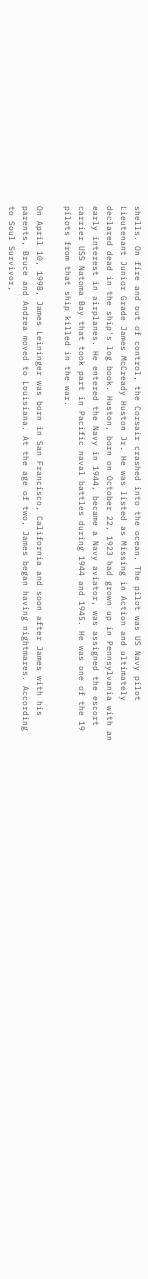shells. On fire and out of control, the Corsair crashed into the ocean. The pilot was US Navy pilot Lieutenant Junior Grade James McCready Huston Jr. He was listed as Missing in Action and ultimately declared dead in the ship's log book. Huston, born on October 22, 1923 had grown up in Pennsylvania with an early interest in airplanes. He entered the Navy in 1944, became a Navy aviator, was assigned the escort carrier USS Natoma Bay that took part in Pacific naval battles during 1944 and 1945. He was one of the 19 pilots from that ship killed in the war.

On April 10, 1998, James Leininger was born in San Francisco, California and soon after James with his parents, Bruce and Andrea moved to Louisiana. At the age of two, James began having nightmares. According to Soul Survivor,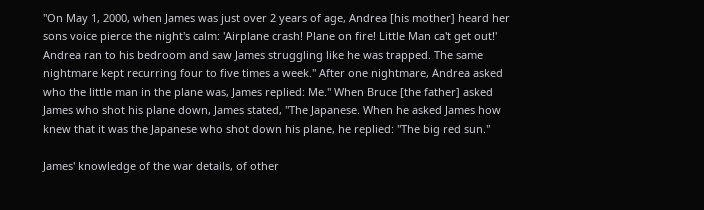"On May 1, 2000, when James was just over 2 years of age, Andrea [his mother] heard her sons voice pierce the night's calm: 'Airplane crash! Plane on fire! Little Man ca't get out!' Andrea ran to his bedroom and saw James struggling like he was trapped. The same nightmare kept recurring four to five times a week." After one nightmare, Andrea asked who the little man in the plane was, James replied: Me." When Bruce [the father] asked James who shot his plane down, James stated, "The Japanese. When he asked James how knew that it was the Japanese who shot down his plane, he replied: "The big red sun."

James' knowledge of the war details, of other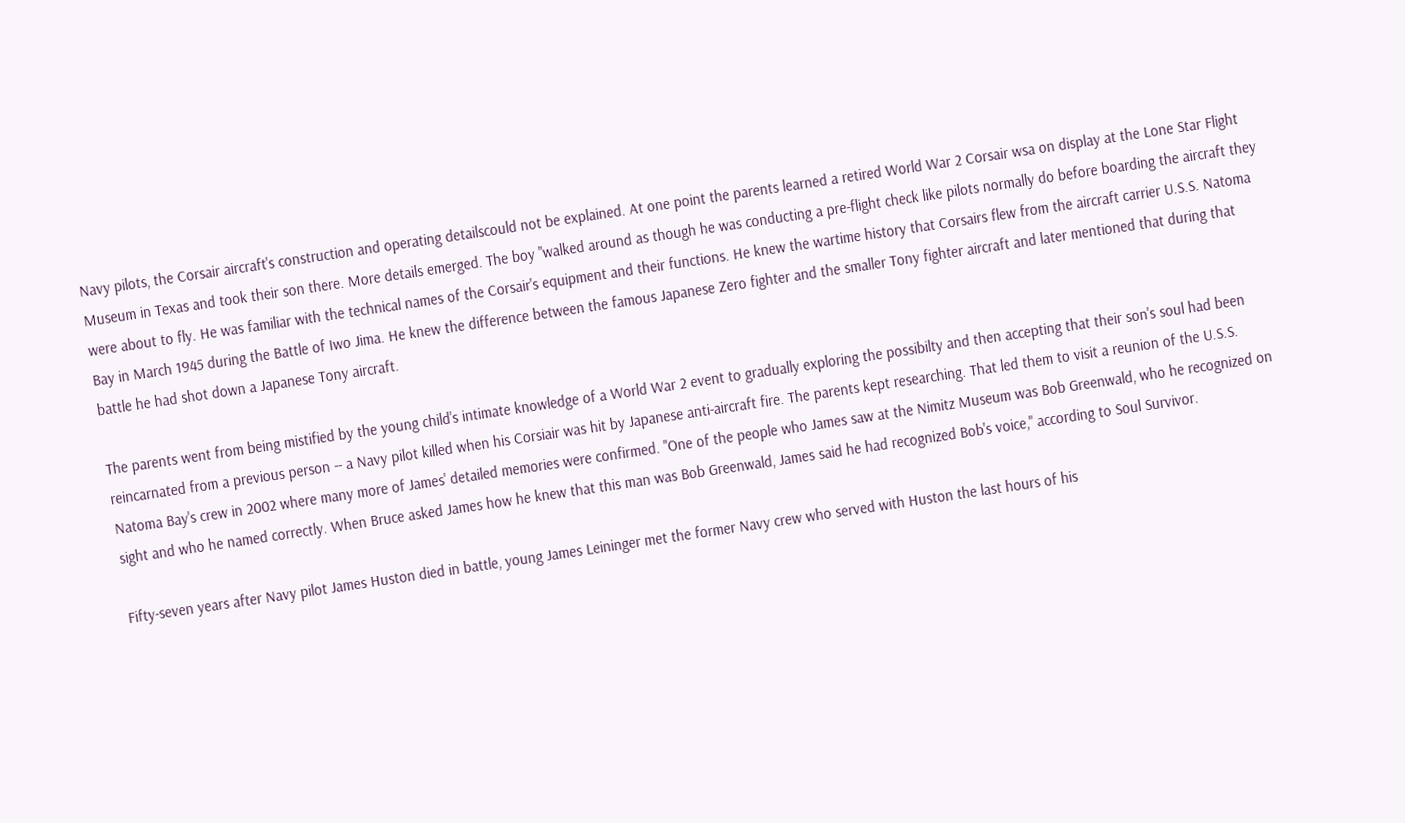Navy pilots, the Corsair aircraft's construction and operating detailscould not be explained. At one point the parents learned a retired World War 2 Corsair wsa on display at the Lone Star Flight Museum in Texas and took their son there. More details emerged. The boy "walked around as though he was conducting a pre-flight check like pilots normally do before boarding the aircraft they were about to fly. He was familiar with the technical names of the Corsair's equipment and their functions. He knew the wartime history that Corsairs flew from the aircraft carrier U.S.S. Natoma Bay in March 1945 during the Battle of Iwo Jima. He knew the difference between the famous Japanese Zero fighter and the smaller Tony fighter aircraft and later mentioned that during that battle he had shot down a Japanese Tony aircraft.

The parents went from being mistified by the young child's intimate knowledge of a World War 2 event to gradually exploring the possibilty and then accepting that their son's soul had been reincarnated from a previous person -- a Navy pilot killed when his Corsiair was hit by Japanese anti-aircraft fire. The parents kept researching. That led them to visit a reunion of the U.S.S. Natoma Bay's crew in 2002 where many more of James' detailed memories were confirmed. "One of the people who James saw at the Nimitz Museum was Bob Greenwald, who he recognized on sight and who he named correctly. When Bruce asked James how he knew that this man was Bob Greenwald, James said he had recognized Bob's voice," according to Soul Survivor.

Fifty-seven years after Navy pilot James Huston died in battle, young James Leininger met the former Navy crew who served with Huston the last hours of his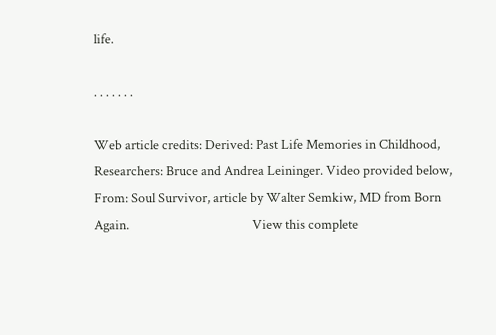life.

. . . . . . .

Web article credits: Derived: Past Life Memories in Childhood, Researchers: Bruce and Andrea Leininger. Video provided below, From: Soul Survivor, article by Walter Semkiw, MD from Born Again.                                         View this complete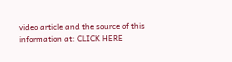video article and the source of this information at: CLICK HERE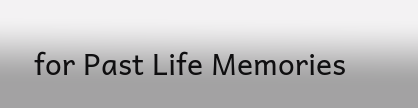for Past Life Memories